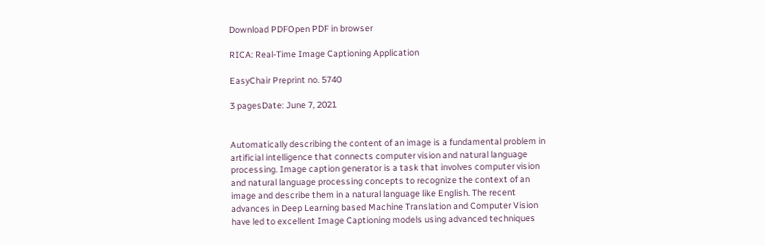Download PDFOpen PDF in browser

RICA: Real-Time Image Captioning Application

EasyChair Preprint no. 5740

3 pagesDate: June 7, 2021


Automatically describing the content of an image is a fundamental problem in artificial intelligence that connects computer vision and natural language processing. Image caption generator is a task that involves computer vision and natural language processing concepts to recognize the context of an image and describe them in a natural language like English. The recent advances in Deep Learning based Machine Translation and Computer Vision have led to excellent Image Captioning models using advanced techniques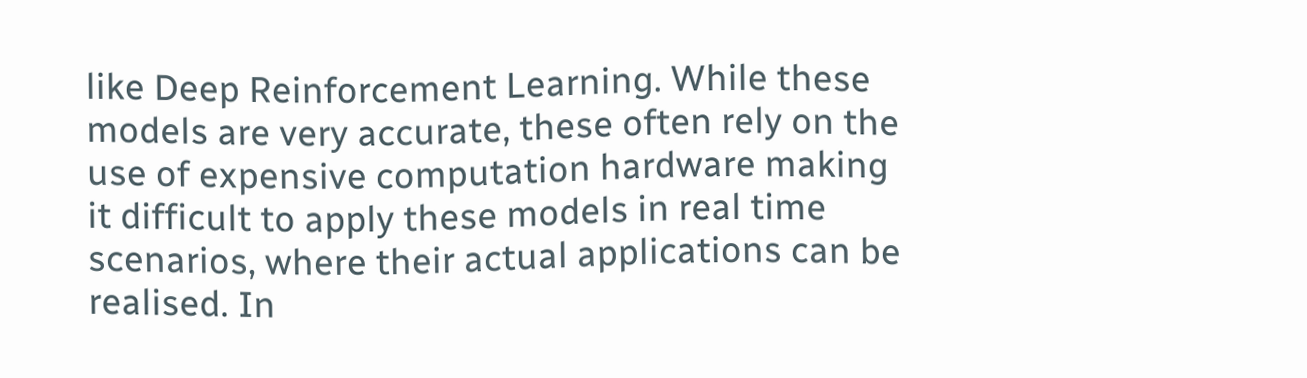like Deep Reinforcement Learning. While these models are very accurate, these often rely on the use of expensive computation hardware making it difficult to apply these models in real time scenarios, where their actual applications can be realised. In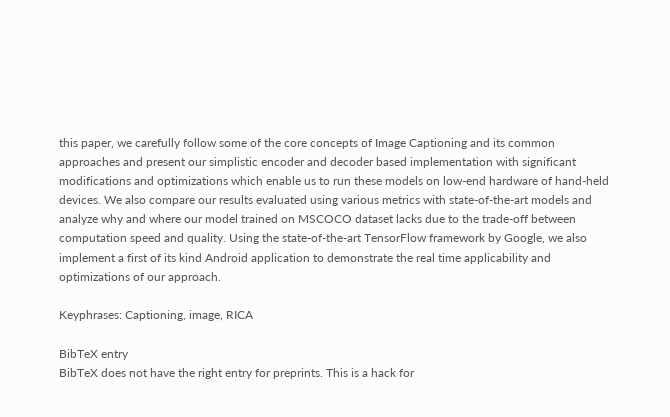this paper, we carefully follow some of the core concepts of Image Captioning and its common approaches and present our simplistic encoder and decoder based implementation with significant modifications and optimizations which enable us to run these models on low-end hardware of hand-held devices. We also compare our results evaluated using various metrics with state-of-the-art models and analyze why and where our model trained on MSCOCO dataset lacks due to the trade-off between computation speed and quality. Using the state-of-the-art TensorFlow framework by Google, we also implement a first of its kind Android application to demonstrate the real time applicability and optimizations of our approach.

Keyphrases: Captioning, image, RICA

BibTeX entry
BibTeX does not have the right entry for preprints. This is a hack for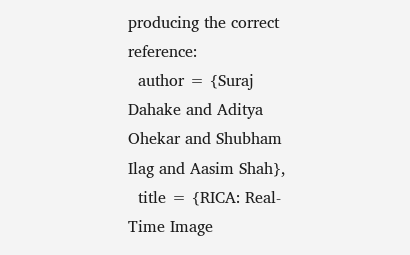producing the correct reference:
  author = {Suraj Dahake and Aditya Ohekar and Shubham Ilag and Aasim Shah},
  title = {RICA: Real-Time Image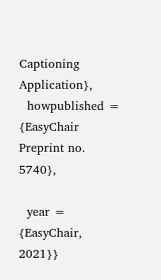Captioning Application},
  howpublished = {EasyChair Preprint no. 5740},

  year = {EasyChair, 2021}}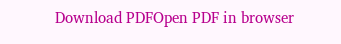Download PDFOpen PDF in browser